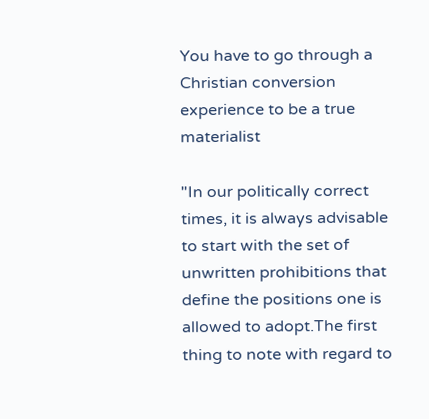You have to go through a Christian conversion experience to be a true materialist

"In our politically correct times, it is always advisable to start with the set of unwritten prohibitions that define the positions one is allowed to adopt.The first thing to note with regard to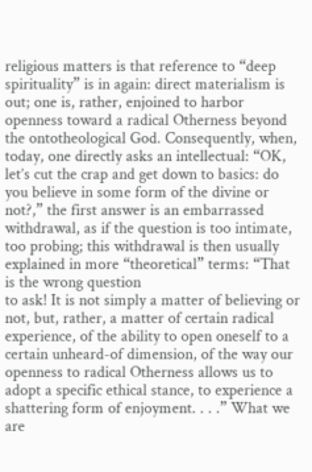religious matters is that reference to “deep spirituality” is in again: direct materialism is out; one is, rather, enjoined to harbor openness toward a radical Otherness beyond the ontotheological God. Consequently, when, today, one directly asks an intellectual: “OK, let’s cut the crap and get down to basics: do you believe in some form of the divine or not?,” the first answer is an embarrassed withdrawal, as if the question is too intimate, too probing; this withdrawal is then usually explained in more “theoretical” terms: “That is the wrong question
to ask! It is not simply a matter of believing or not, but, rather, a matter of certain radical experience, of the ability to open oneself to a certain unheard-of dimension, of the way our openness to radical Otherness allows us to adopt a specific ethical stance, to experience a shattering form of enjoyment. . . .” What we are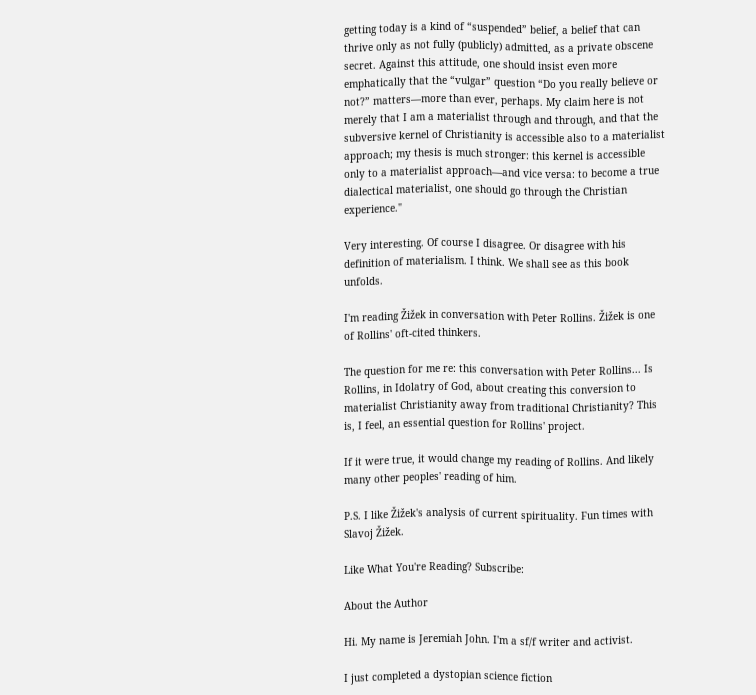getting today is a kind of “suspended” belief, a belief that can thrive only as not fully (publicly) admitted, as a private obscene secret. Against this attitude, one should insist even more emphatically that the “vulgar” question “Do you really believe or not?” matters—more than ever, perhaps. My claim here is not merely that I am a materialist through and through, and that the subversive kernel of Christianity is accessible also to a materialist approach; my thesis is much stronger: this kernel is accessible only to a materialist approach—and vice versa: to become a true dialectical materialist, one should go through the Christian experience."

Very interesting. Of course I disagree. Or disagree with his definition of materialism. I think. We shall see as this book unfolds.

I'm reading Žižek in conversation with Peter Rollins. Žižek is one of Rollins' oft-cited thinkers.

The question for me re: this conversation with Peter Rollins... Is Rollins, in Idolatry of God, about creating this conversion to materialist Christianity away from traditional Christianity? This is, I feel, an essential question for Rollins' project.

If it were true, it would change my reading of Rollins. And likely many other peoples' reading of him.

P.S. I like Žižek's analysis of current spirituality. Fun times with Slavoj Žižek.

Like What You're Reading? Subscribe:

About the Author

Hi. My name is Jeremiah John. I'm a sf/f writer and activist.

I just completed a dystopian science fiction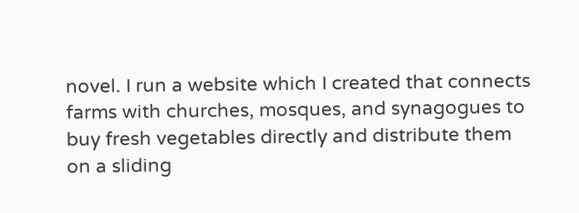novel. I run a website which I created that connects farms with churches, mosques, and synagogues to buy fresh vegetables directly and distribute them on a sliding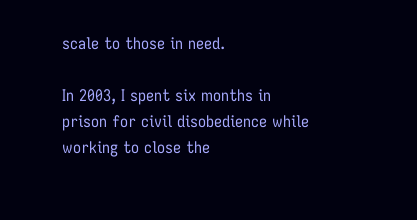scale to those in need.

In 2003, I spent six months in prison for civil disobedience while working to close the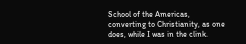School of the Americas, converting to Christianity, as one does, while I was in the clink.